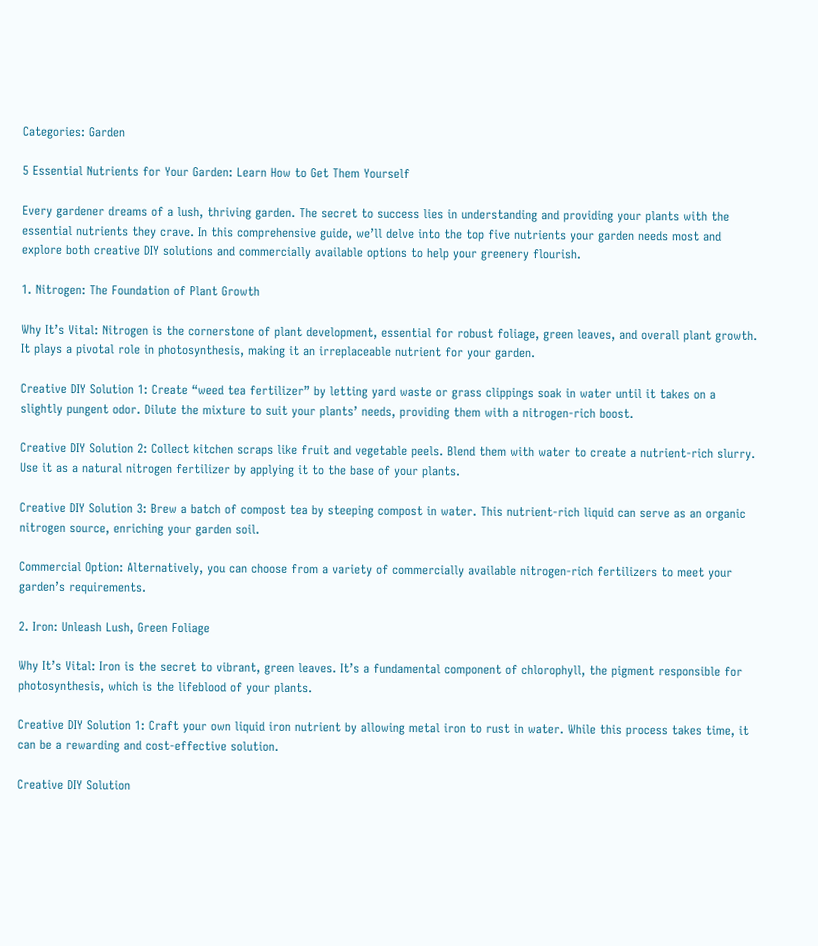Categories: Garden

5 Essential Nutrients for Your Garden: Learn How to Get Them Yourself

Every gardener dreams of a lush, thriving garden. The secret to success lies in understanding and providing your plants with the essential nutrients they crave. In this comprehensive guide, we’ll delve into the top five nutrients your garden needs most and explore both creative DIY solutions and commercially available options to help your greenery flourish.

1. Nitrogen: The Foundation of Plant Growth

Why It’s Vital: Nitrogen is the cornerstone of plant development, essential for robust foliage, green leaves, and overall plant growth. It plays a pivotal role in photosynthesis, making it an irreplaceable nutrient for your garden.

Creative DIY Solution 1: Create “weed tea fertilizer” by letting yard waste or grass clippings soak in water until it takes on a slightly pungent odor. Dilute the mixture to suit your plants’ needs, providing them with a nitrogen-rich boost.

Creative DIY Solution 2: Collect kitchen scraps like fruit and vegetable peels. Blend them with water to create a nutrient-rich slurry. Use it as a natural nitrogen fertilizer by applying it to the base of your plants.

Creative DIY Solution 3: Brew a batch of compost tea by steeping compost in water. This nutrient-rich liquid can serve as an organic nitrogen source, enriching your garden soil.

Commercial Option: Alternatively, you can choose from a variety of commercially available nitrogen-rich fertilizers to meet your garden’s requirements.

2. Iron: Unleash Lush, Green Foliage

Why It’s Vital: Iron is the secret to vibrant, green leaves. It’s a fundamental component of chlorophyll, the pigment responsible for photosynthesis, which is the lifeblood of your plants.

Creative DIY Solution 1: Craft your own liquid iron nutrient by allowing metal iron to rust in water. While this process takes time, it can be a rewarding and cost-effective solution.

Creative DIY Solution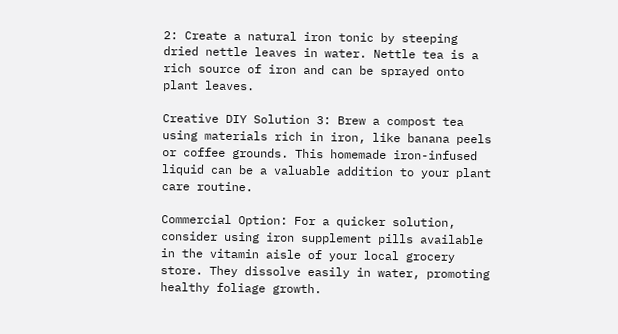2: Create a natural iron tonic by steeping dried nettle leaves in water. Nettle tea is a rich source of iron and can be sprayed onto plant leaves.

Creative DIY Solution 3: Brew a compost tea using materials rich in iron, like banana peels or coffee grounds. This homemade iron-infused liquid can be a valuable addition to your plant care routine.

Commercial Option: For a quicker solution, consider using iron supplement pills available in the vitamin aisle of your local grocery store. They dissolve easily in water, promoting healthy foliage growth.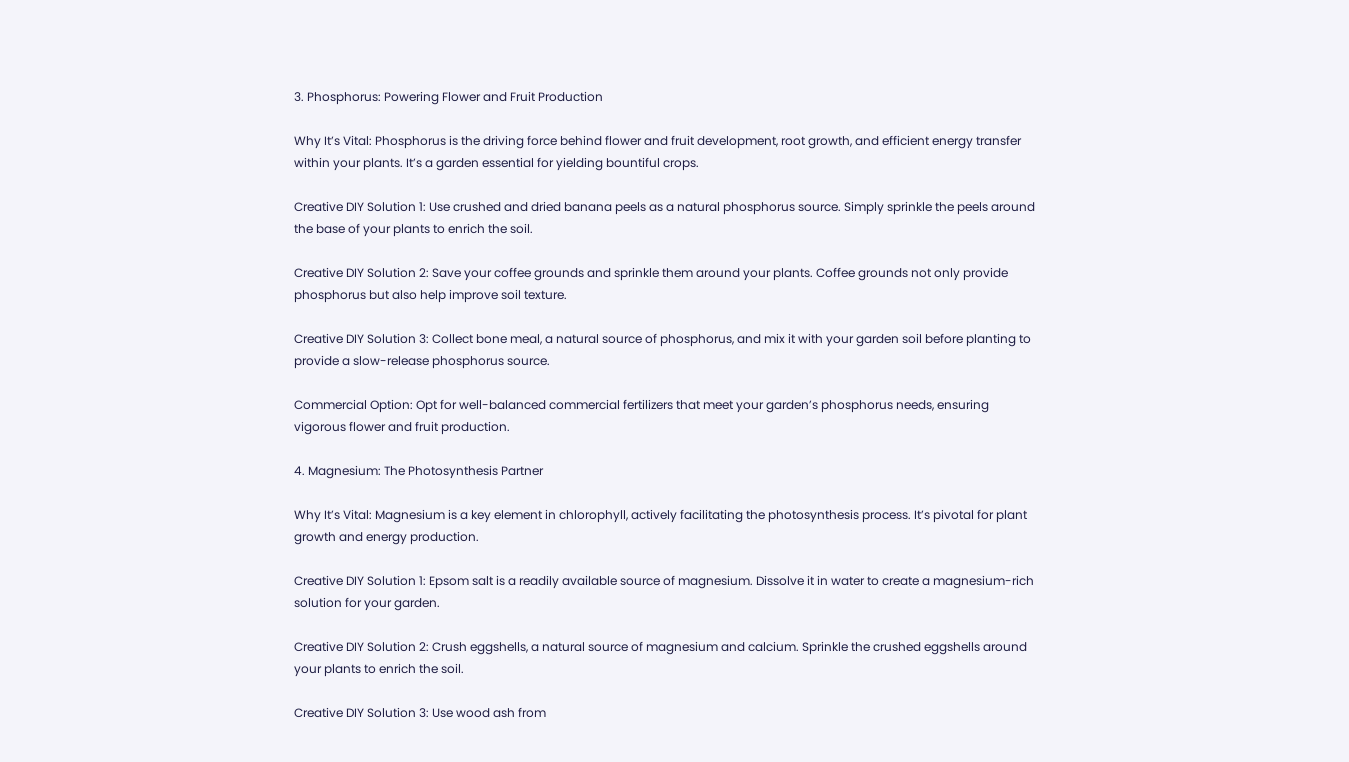3. Phosphorus: Powering Flower and Fruit Production

Why It’s Vital: Phosphorus is the driving force behind flower and fruit development, root growth, and efficient energy transfer within your plants. It’s a garden essential for yielding bountiful crops.

Creative DIY Solution 1: Use crushed and dried banana peels as a natural phosphorus source. Simply sprinkle the peels around the base of your plants to enrich the soil.

Creative DIY Solution 2: Save your coffee grounds and sprinkle them around your plants. Coffee grounds not only provide phosphorus but also help improve soil texture.

Creative DIY Solution 3: Collect bone meal, a natural source of phosphorus, and mix it with your garden soil before planting to provide a slow-release phosphorus source.

Commercial Option: Opt for well-balanced commercial fertilizers that meet your garden’s phosphorus needs, ensuring vigorous flower and fruit production.

4. Magnesium: The Photosynthesis Partner

Why It’s Vital: Magnesium is a key element in chlorophyll, actively facilitating the photosynthesis process. It’s pivotal for plant growth and energy production.

Creative DIY Solution 1: Epsom salt is a readily available source of magnesium. Dissolve it in water to create a magnesium-rich solution for your garden.

Creative DIY Solution 2: Crush eggshells, a natural source of magnesium and calcium. Sprinkle the crushed eggshells around your plants to enrich the soil.

Creative DIY Solution 3: Use wood ash from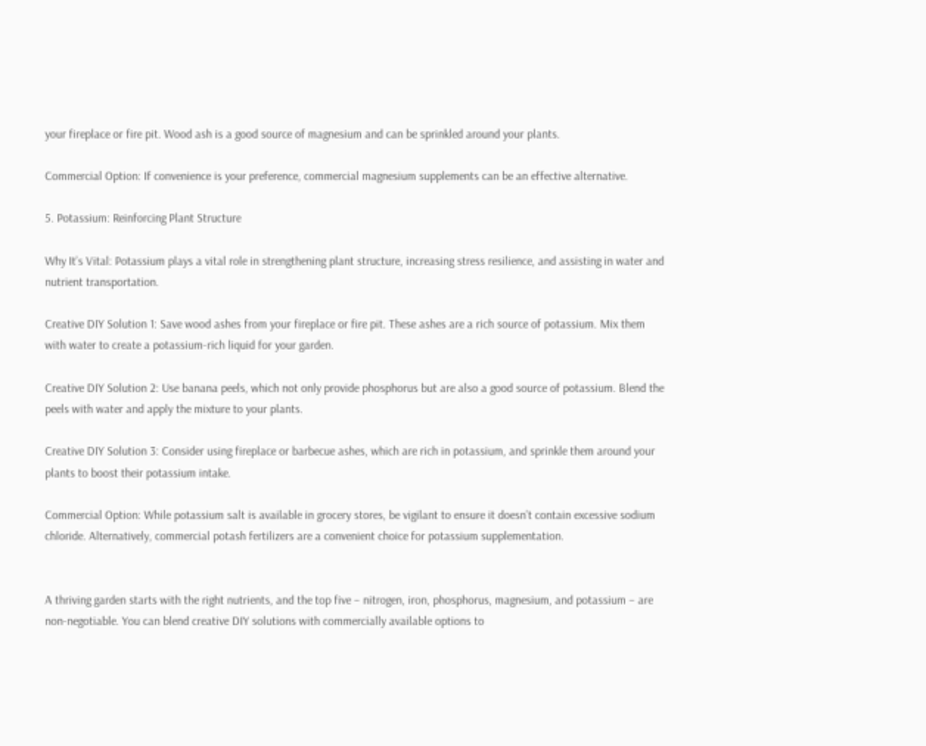your fireplace or fire pit. Wood ash is a good source of magnesium and can be sprinkled around your plants.

Commercial Option: If convenience is your preference, commercial magnesium supplements can be an effective alternative.

5. Potassium: Reinforcing Plant Structure

Why It’s Vital: Potassium plays a vital role in strengthening plant structure, increasing stress resilience, and assisting in water and nutrient transportation.

Creative DIY Solution 1: Save wood ashes from your fireplace or fire pit. These ashes are a rich source of potassium. Mix them with water to create a potassium-rich liquid for your garden.

Creative DIY Solution 2: Use banana peels, which not only provide phosphorus but are also a good source of potassium. Blend the peels with water and apply the mixture to your plants.

Creative DIY Solution 3: Consider using fireplace or barbecue ashes, which are rich in potassium, and sprinkle them around your plants to boost their potassium intake.

Commercial Option: While potassium salt is available in grocery stores, be vigilant to ensure it doesn’t contain excessive sodium chloride. Alternatively, commercial potash fertilizers are a convenient choice for potassium supplementation.


A thriving garden starts with the right nutrients, and the top five – nitrogen, iron, phosphorus, magnesium, and potassium – are non-negotiable. You can blend creative DIY solutions with commercially available options to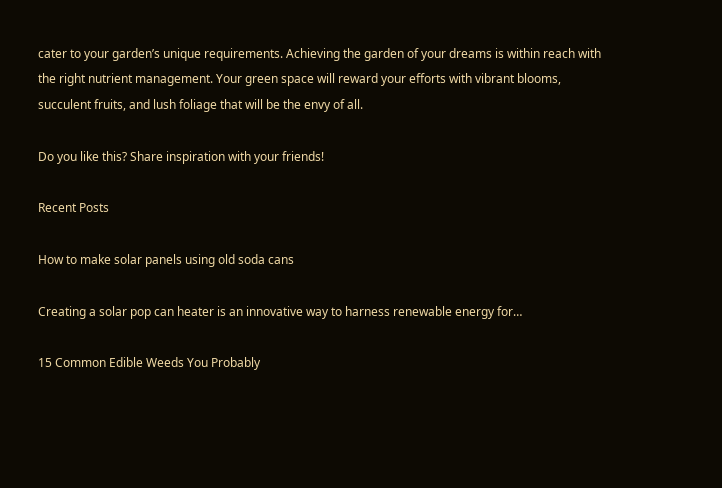cater to your garden’s unique requirements. Achieving the garden of your dreams is within reach with the right nutrient management. Your green space will reward your efforts with vibrant blooms, succulent fruits, and lush foliage that will be the envy of all.

Do you like this? Share inspiration with your friends!

Recent Posts

How to make solar panels using old soda cans

Creating a solar pop can heater is an innovative way to harness renewable energy for…

15 Common Edible Weeds You Probably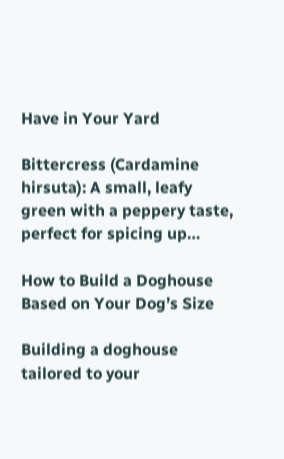Have in Your Yard

Bittercress (Cardamine hirsuta): A small, leafy green with a peppery taste, perfect for spicing up…

How to Build a Doghouse Based on Your Dog’s Size

Building a doghouse tailored to your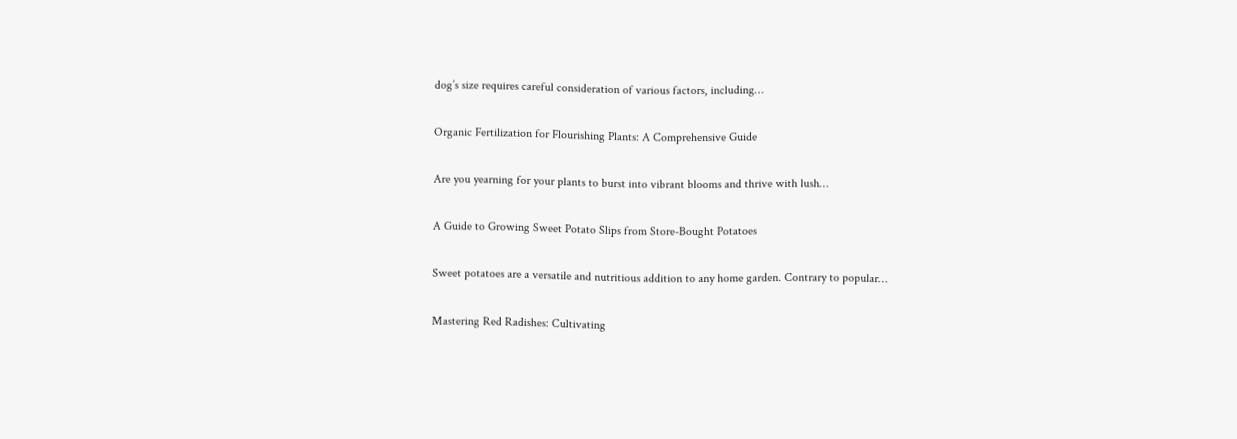dog’s size requires careful consideration of various factors, including…

Organic Fertilization for Flourishing Plants: A Comprehensive Guide

Are you yearning for your plants to burst into vibrant blooms and thrive with lush…

A Guide to Growing Sweet Potato Slips from Store-Bought Potatoes

Sweet potatoes are a versatile and nutritious addition to any home garden. Contrary to popular…

Mastering Red Radishes: Cultivating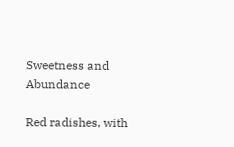Sweetness and Abundance

Red radishes, with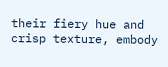their fiery hue and crisp texture, embody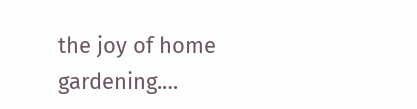the joy of home gardening.…